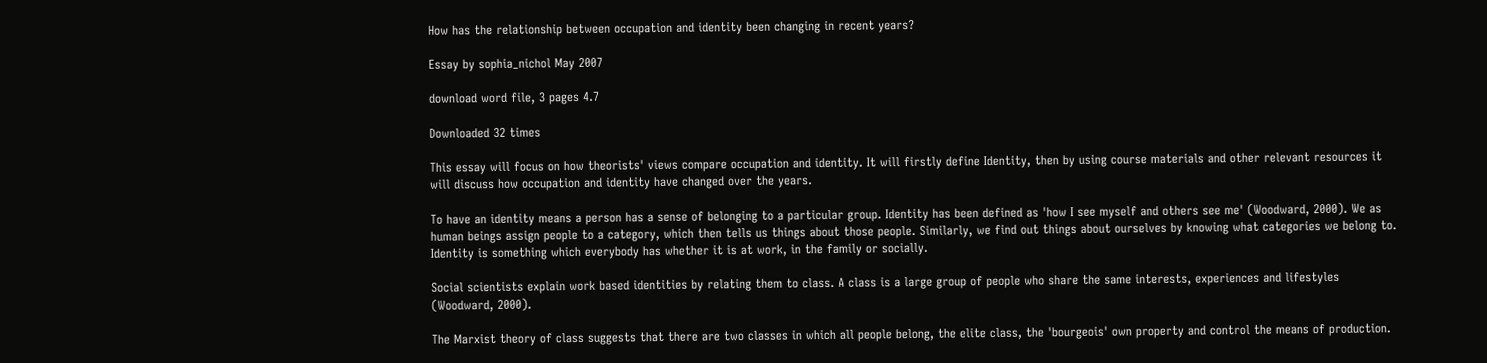How has the relationship between occupation and identity been changing in recent years?

Essay by sophia_nichol May 2007

download word file, 3 pages 4.7

Downloaded 32 times

This essay will focus on how theorists' views compare occupation and identity. It will firstly define Identity, then by using course materials and other relevant resources it will discuss how occupation and identity have changed over the years.

To have an identity means a person has a sense of belonging to a particular group. Identity has been defined as 'how I see myself and others see me' (Woodward, 2000). We as human beings assign people to a category, which then tells us things about those people. Similarly, we find out things about ourselves by knowing what categories we belong to. Identity is something which everybody has whether it is at work, in the family or socially.

Social scientists explain work based identities by relating them to class. A class is a large group of people who share the same interests, experiences and lifestyles (Woodward, 2000).

The Marxist theory of class suggests that there are two classes in which all people belong, the elite class, the 'bourgeois' own property and control the means of production.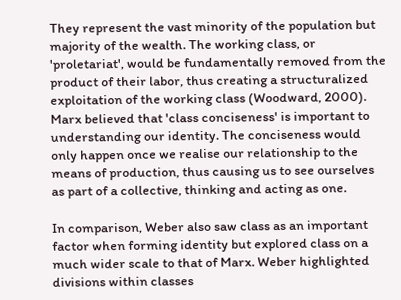They represent the vast minority of the population but majority of the wealth. The working class, or 'proletariat', would be fundamentally removed from the product of their labor, thus creating a structuralized exploitation of the working class (Woodward, 2000). Marx believed that 'class conciseness' is important to understanding our identity. The conciseness would only happen once we realise our relationship to the means of production, thus causing us to see ourselves as part of a collective, thinking and acting as one.

In comparison, Weber also saw class as an important factor when forming identity but explored class on a much wider scale to that of Marx. Weber highlighted divisions within classes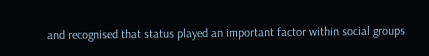and recognised that status played an important factor within social groups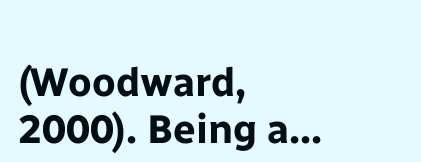(Woodward, 2000). Being a...